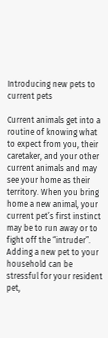Introducing new pets to current pets

Current animals get into a routine of knowing what to expect from you, their caretaker, and your other current animals and may see your home as their territory. When you bring home a new animal, your current pet’s first instinct may be to run away or to fight off the “intruder”. Adding a new pet to your household can be stressful for your resident pet,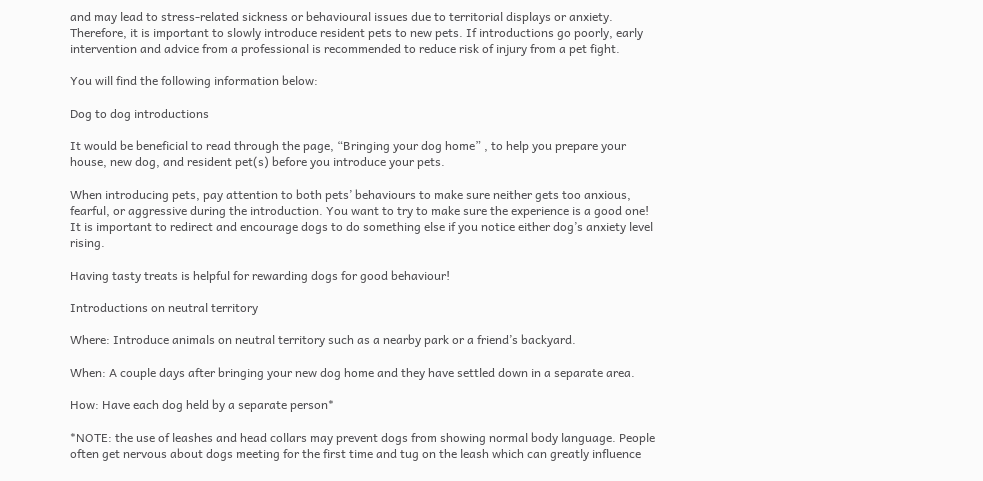and may lead to stress-related sickness or behavioural issues due to territorial displays or anxiety. Therefore, it is important to slowly introduce resident pets to new pets. If introductions go poorly, early intervention and advice from a professional is recommended to reduce risk of injury from a pet fight.

You will find the following information below:

Dog to dog introductions

It would be beneficial to read through the page, “Bringing your dog home” , to help you prepare your house, new dog, and resident pet(s) before you introduce your pets.

When introducing pets, pay attention to both pets’ behaviours to make sure neither gets too anxious, fearful, or aggressive during the introduction. You want to try to make sure the experience is a good one! It is important to redirect and encourage dogs to do something else if you notice either dog’s anxiety level rising.

Having tasty treats is helpful for rewarding dogs for good behaviour!

Introductions on neutral territory

Where: Introduce animals on neutral territory such as a nearby park or a friend’s backyard.

When: A couple days after bringing your new dog home and they have settled down in a separate area.

How: Have each dog held by a separate person*

*NOTE: the use of leashes and head collars may prevent dogs from showing normal body language. People often get nervous about dogs meeting for the first time and tug on the leash which can greatly influence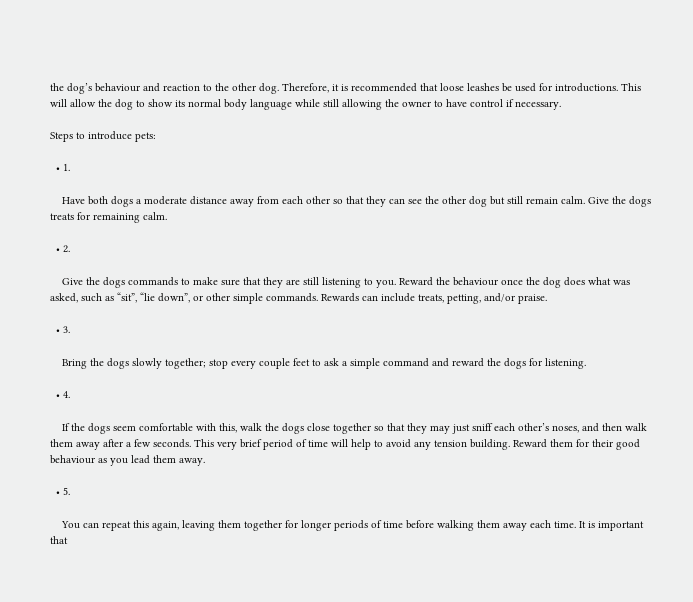the dog’s behaviour and reaction to the other dog. Therefore, it is recommended that loose leashes be used for introductions. This will allow the dog to show its normal body language while still allowing the owner to have control if necessary.

Steps to introduce pets:

  • 1.

    Have both dogs a moderate distance away from each other so that they can see the other dog but still remain calm. Give the dogs treats for remaining calm.

  • 2.

    Give the dogs commands to make sure that they are still listening to you. Reward the behaviour once the dog does what was asked, such as “sit”, “lie down”, or other simple commands. Rewards can include treats, petting, and/or praise.

  • 3.

    Bring the dogs slowly together; stop every couple feet to ask a simple command and reward the dogs for listening.

  • 4.

    If the dogs seem comfortable with this, walk the dogs close together so that they may just sniff each other’s noses, and then walk them away after a few seconds. This very brief period of time will help to avoid any tension building. Reward them for their good behaviour as you lead them away.

  • 5.

    You can repeat this again, leaving them together for longer periods of time before walking them away each time. It is important that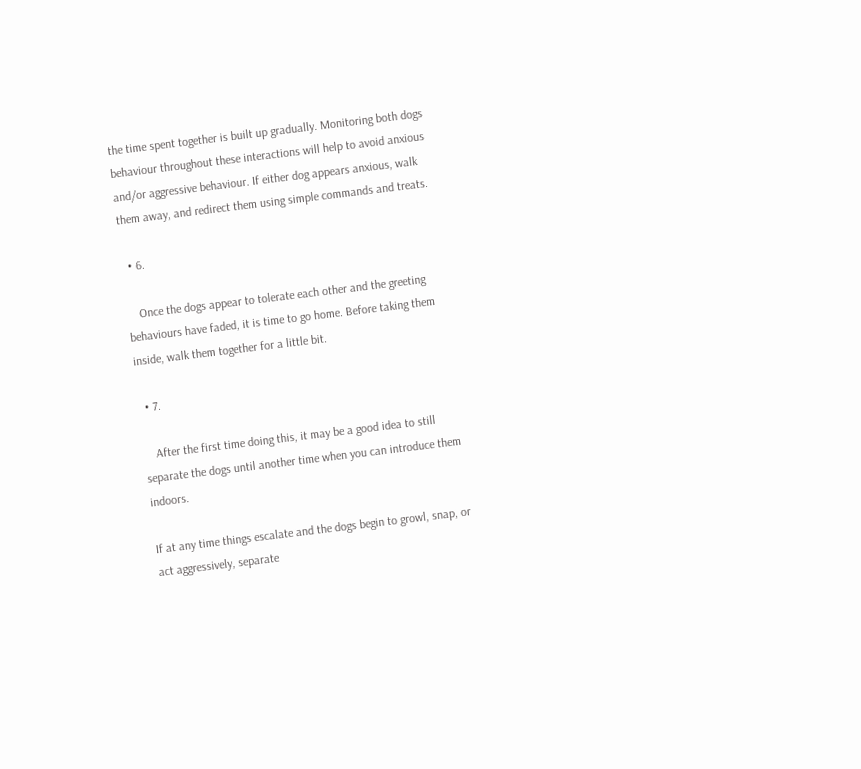the time spent together is built up gradually. Monitoring both dogs behaviour throughout these interactions will help to avoid anxious and/or aggressive behaviour. If either dog appears anxious, walk them away, and redirect them using simple commands and treats.

  • 6.

    Once the dogs appear to tolerate each other and the greeting behaviours have faded, it is time to go home. Before taking them inside, walk them together for a little bit.

  • 7.

    After the first time doing this, it may be a good idea to still separate the dogs until another time when you can introduce them indoors.

If at any time things escalate and the dogs begin to growl, snap, or act aggressively, separate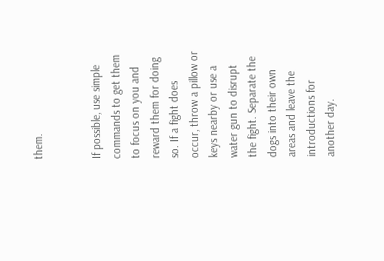them.


If possible, use simple commands to get them to focus on you and reward them for doing so. If a fight does occur, throw a pillow or keys nearby or use a water gun to disrupt the fight. Separate the dogs into their own areas and leave the introductions for another day.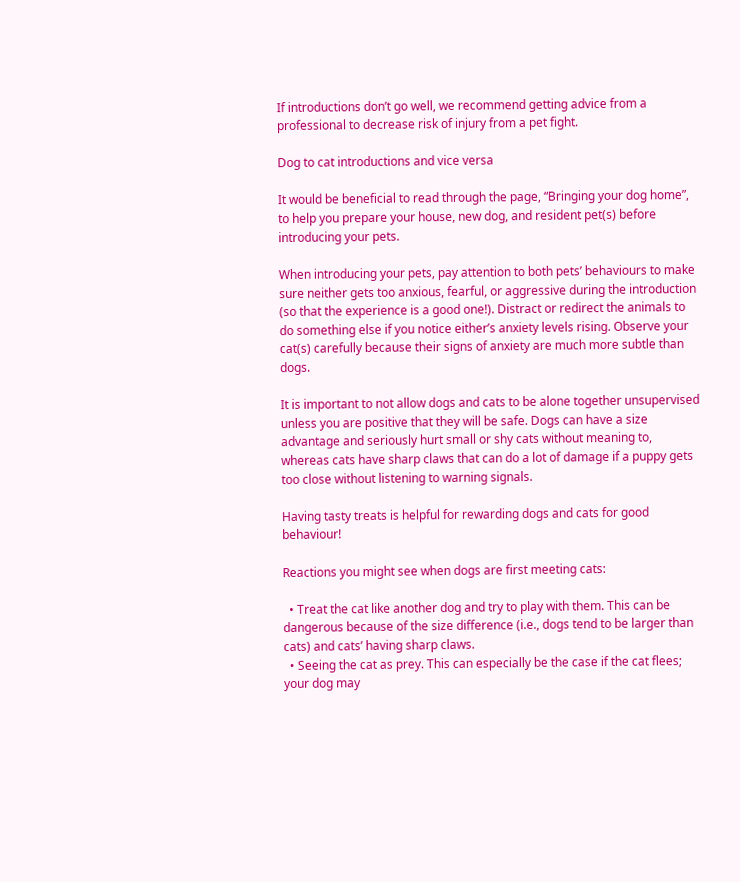If introductions don’t go well, we recommend getting advice from a professional to decrease risk of injury from a pet fight.

Dog to cat introductions and vice versa

It would be beneficial to read through the page, “Bringing your dog home”, to help you prepare your house, new dog, and resident pet(s) before introducing your pets.

When introducing your pets, pay attention to both pets’ behaviours to make sure neither gets too anxious, fearful, or aggressive during the introduction (so that the experience is a good one!). Distract or redirect the animals to do something else if you notice either’s anxiety levels rising. Observe your cat(s) carefully because their signs of anxiety are much more subtle than dogs.

It is important to not allow dogs and cats to be alone together unsupervised unless you are positive that they will be safe. Dogs can have a size advantage and seriously hurt small or shy cats without meaning to, whereas cats have sharp claws that can do a lot of damage if a puppy gets too close without listening to warning signals.

Having tasty treats is helpful for rewarding dogs and cats for good behaviour!

Reactions you might see when dogs are first meeting cats:

  • Treat the cat like another dog and try to play with them. This can be dangerous because of the size difference (i.e., dogs tend to be larger than cats) and cats’ having sharp claws.
  • Seeing the cat as prey. This can especially be the case if the cat flees; your dog may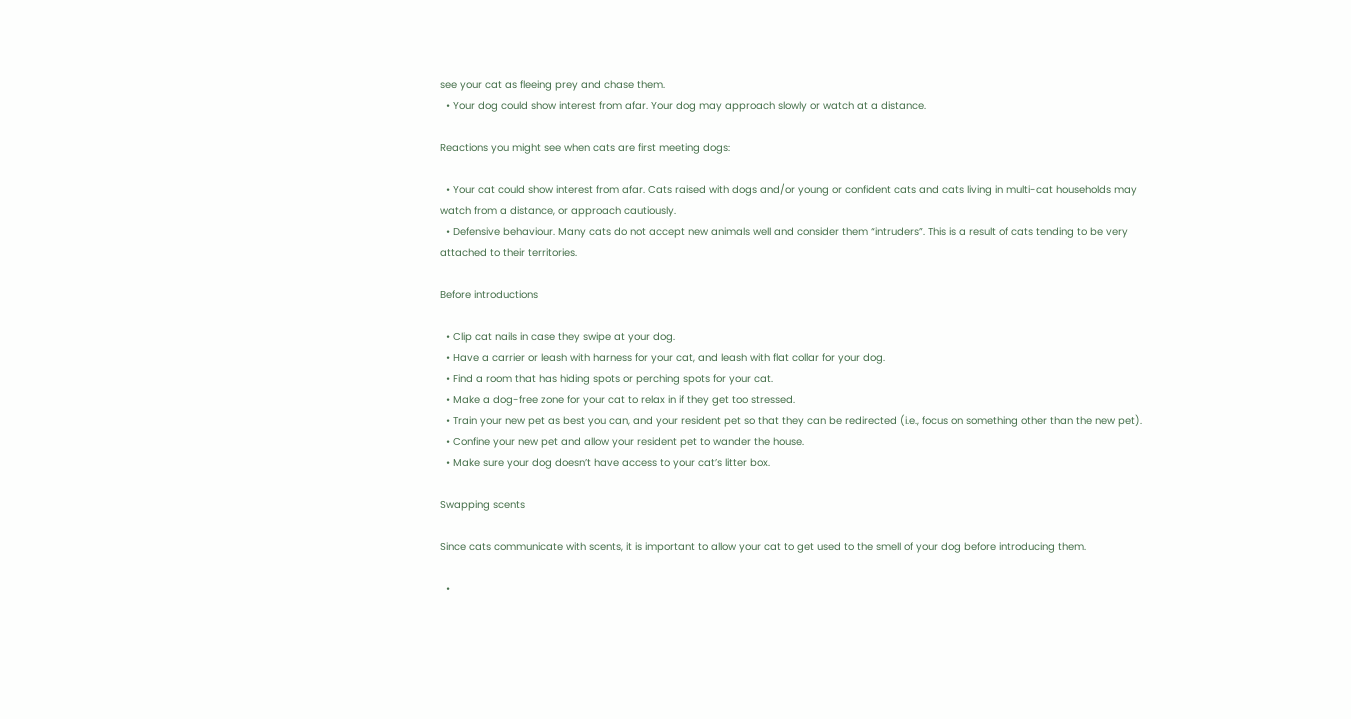see your cat as fleeing prey and chase them.
  • Your dog could show interest from afar. Your dog may approach slowly or watch at a distance.

Reactions you might see when cats are first meeting dogs:

  • Your cat could show interest from afar. Cats raised with dogs and/or young or confident cats and cats living in multi-cat households may watch from a distance, or approach cautiously.
  • Defensive behaviour. Many cats do not accept new animals well and consider them “intruders”. This is a result of cats tending to be very attached to their territories.

Before introductions

  • Clip cat nails in case they swipe at your dog.
  • Have a carrier or leash with harness for your cat, and leash with flat collar for your dog.
  • Find a room that has hiding spots or perching spots for your cat.
  • Make a dog-free zone for your cat to relax in if they get too stressed.
  • Train your new pet as best you can, and your resident pet so that they can be redirected (i.e., focus on something other than the new pet).
  • Confine your new pet and allow your resident pet to wander the house.
  • Make sure your dog doesn’t have access to your cat’s litter box.

Swapping scents

Since cats communicate with scents, it is important to allow your cat to get used to the smell of your dog before introducing them.

  •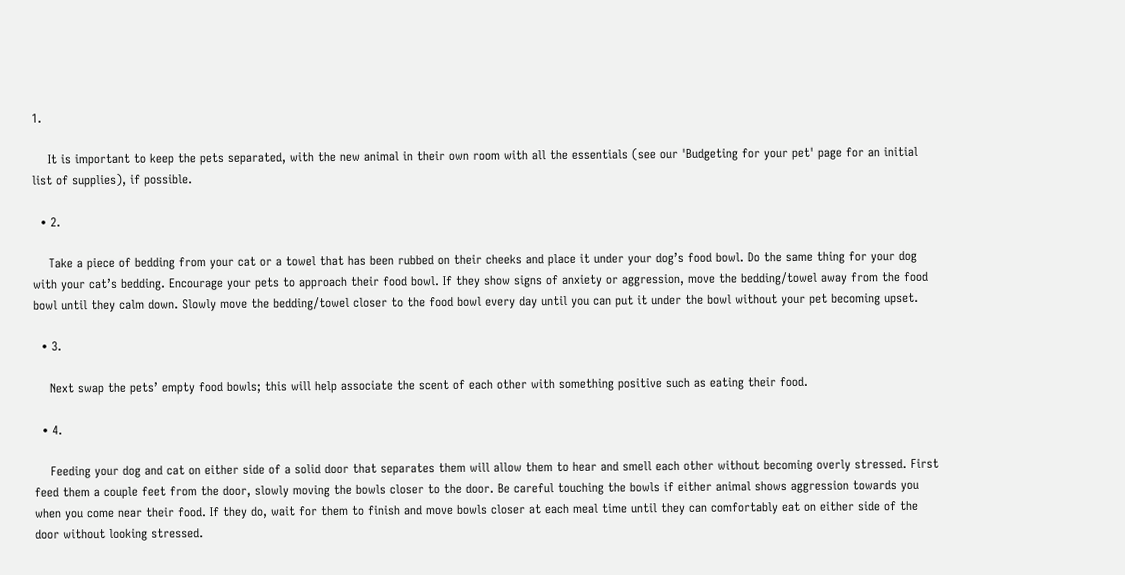1.

    It is important to keep the pets separated, with the new animal in their own room with all the essentials (see our 'Budgeting for your pet' page for an initial list of supplies), if possible.

  • 2.

    Take a piece of bedding from your cat or a towel that has been rubbed on their cheeks and place it under your dog’s food bowl. Do the same thing for your dog with your cat’s bedding. Encourage your pets to approach their food bowl. If they show signs of anxiety or aggression, move the bedding/towel away from the food bowl until they calm down. Slowly move the bedding/towel closer to the food bowl every day until you can put it under the bowl without your pet becoming upset.

  • 3.

    Next swap the pets’ empty food bowls; this will help associate the scent of each other with something positive such as eating their food.

  • 4.

    Feeding your dog and cat on either side of a solid door that separates them will allow them to hear and smell each other without becoming overly stressed. First feed them a couple feet from the door, slowly moving the bowls closer to the door. Be careful touching the bowls if either animal shows aggression towards you when you come near their food. If they do, wait for them to finish and move bowls closer at each meal time until they can comfortably eat on either side of the door without looking stressed.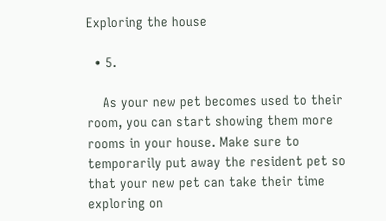Exploring the house

  • 5.

    As your new pet becomes used to their room, you can start showing them more rooms in your house. Make sure to temporarily put away the resident pet so that your new pet can take their time exploring on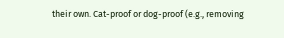their own. Cat-proof or dog-proof (e.g., removing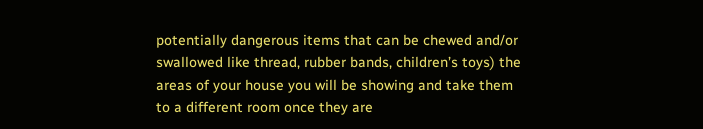potentially dangerous items that can be chewed and/or swallowed like thread, rubber bands, children’s toys) the areas of your house you will be showing and take them to a different room once they are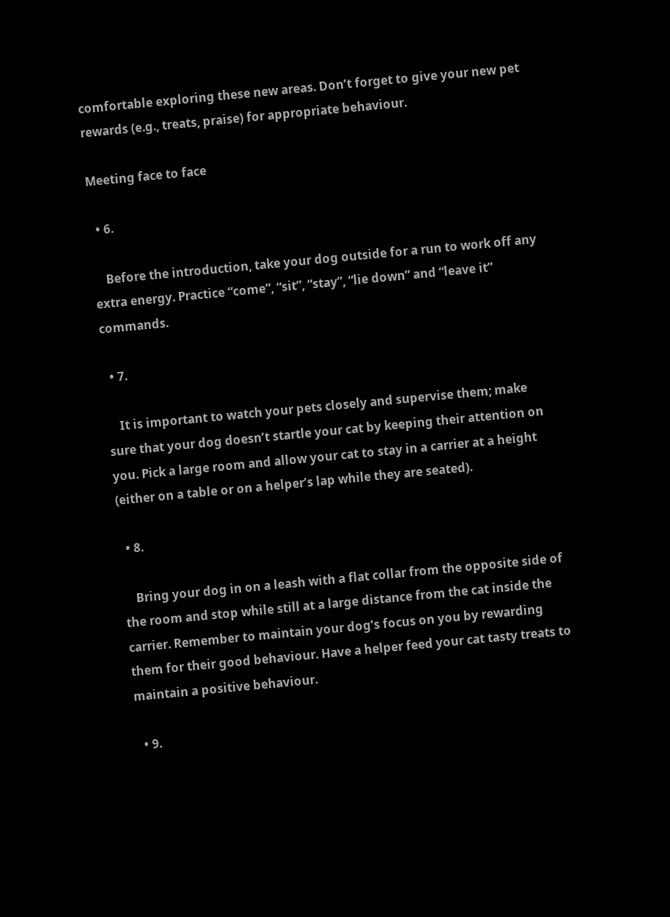comfortable exploring these new areas. Don’t forget to give your new pet rewards (e.g., treats, praise) for appropriate behaviour.

Meeting face to face

  • 6.

    Before the introduction, take your dog outside for a run to work off any extra energy. Practice “come”, “sit”, “stay”, “lie down” and “leave it” commands.

  • 7.

    It is important to watch your pets closely and supervise them; make sure that your dog doesn’t startle your cat by keeping their attention on you. Pick a large room and allow your cat to stay in a carrier at a height (either on a table or on a helper’s lap while they are seated).

  • 8.

    Bring your dog in on a leash with a flat collar from the opposite side of the room and stop while still at a large distance from the cat inside the carrier. Remember to maintain your dog’s focus on you by rewarding them for their good behaviour. Have a helper feed your cat tasty treats to maintain a positive behaviour.

  • 9.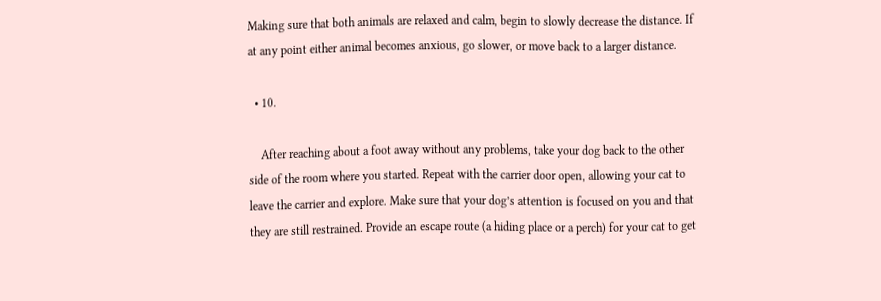Making sure that both animals are relaxed and calm, begin to slowly decrease the distance. If at any point either animal becomes anxious, go slower, or move back to a larger distance.

  • 10.

    After reaching about a foot away without any problems, take your dog back to the other side of the room where you started. Repeat with the carrier door open, allowing your cat to leave the carrier and explore. Make sure that your dog’s attention is focused on you and that they are still restrained. Provide an escape route (a hiding place or a perch) for your cat to get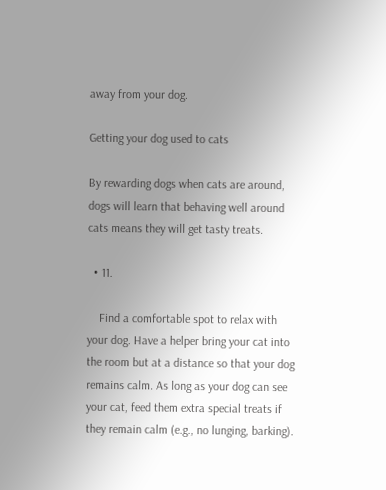away from your dog.

Getting your dog used to cats

By rewarding dogs when cats are around, dogs will learn that behaving well around cats means they will get tasty treats.

  • 11.

    Find a comfortable spot to relax with your dog. Have a helper bring your cat into the room but at a distance so that your dog remains calm. As long as your dog can see your cat, feed them extra special treats if they remain calm (e.g., no lunging, barking).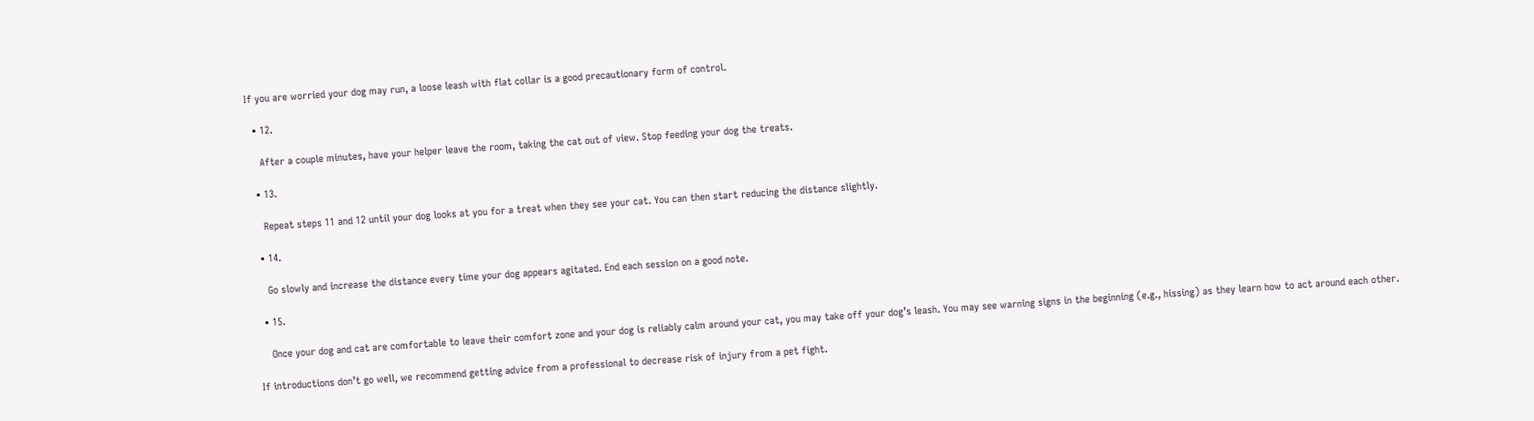If you are worried your dog may run, a loose leash with flat collar is a good precautionary form of control.

  • 12.

    After a couple minutes, have your helper leave the room, taking the cat out of view. Stop feeding your dog the treats.

  • 13.

    Repeat steps 11 and 12 until your dog looks at you for a treat when they see your cat. You can then start reducing the distance slightly.

  • 14.

    Go slowly and increase the distance every time your dog appears agitated. End each session on a good note.

  • 15.

    Once your dog and cat are comfortable to leave their comfort zone and your dog is reliably calm around your cat, you may take off your dog’s leash. You may see warning signs in the beginning (e.g., hissing) as they learn how to act around each other.

If introductions don’t go well, we recommend getting advice from a professional to decrease risk of injury from a pet fight.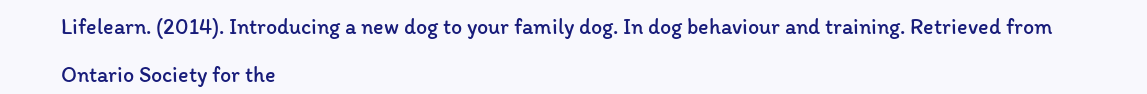Lifelearn. (2014). Introducing a new dog to your family dog. In dog behaviour and training. Retrieved from

Ontario Society for the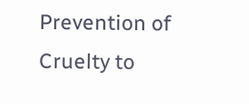Prevention of Cruelty to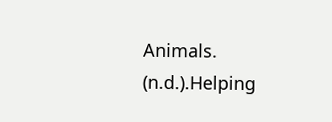Animals. (n.d.).Helping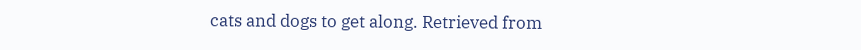cats and dogs to get along. Retrieved from